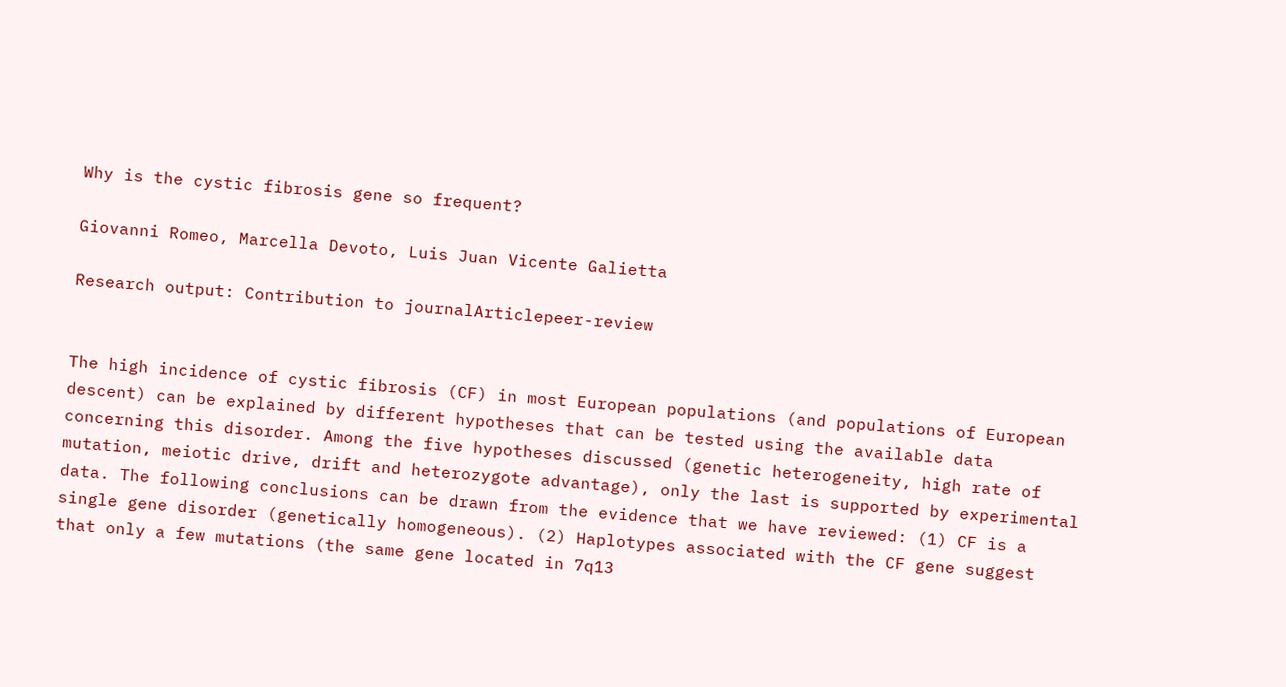Why is the cystic fibrosis gene so frequent?

Giovanni Romeo, Marcella Devoto, Luis Juan Vicente Galietta

Research output: Contribution to journalArticlepeer-review


The high incidence of cystic fibrosis (CF) in most European populations (and populations of European descent) can be explained by different hypotheses that can be tested using the available data concerning this disorder. Among the five hypotheses discussed (genetic heterogeneity, high rate of mutation, meiotic drive, drift and heterozygote advantage), only the last is supported by experimental data. The following conclusions can be drawn from the evidence that we have reviewed: (1) CF is a single gene disorder (genetically homogeneous). (2) Haplotypes associated with the CF gene suggest that only a few mutations (the same gene located in 7q13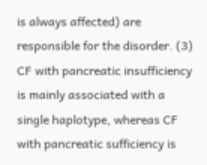is always affected) are responsible for the disorder. (3) CF with pancreatic insufficiency is mainly associated with a single haplotype, whereas CF with pancreatic sufficiency is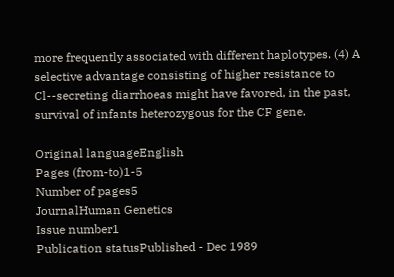more frequently associated with different haplotypes. (4) A selective advantage consisting of higher resistance to Cl--secreting diarrhoeas might have favored, in the past, survival of infants heterozygous for the CF gene.

Original languageEnglish
Pages (from-to)1-5
Number of pages5
JournalHuman Genetics
Issue number1
Publication statusPublished - Dec 1989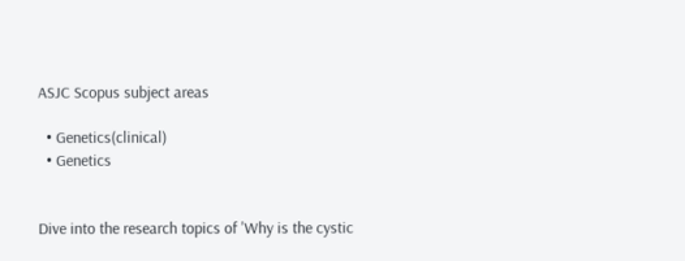ASJC Scopus subject areas

  • Genetics(clinical)
  • Genetics


Dive into the research topics of 'Why is the cystic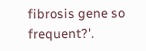fibrosis gene so frequent?'.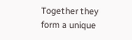Together they form a unique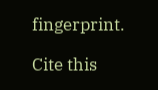fingerprint.

Cite this